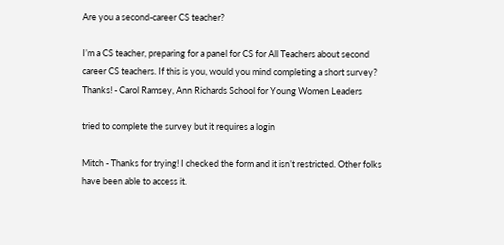Are you a second-career CS teacher?

I’m a CS teacher, preparing for a panel for CS for All Teachers about second career CS teachers. If this is you, would you mind completing a short survey? Thanks! - Carol Ramsey, Ann Richards School for Young Women Leaders

tried to complete the survey but it requires a login

Mitch - Thanks for trying! I checked the form and it isn’t restricted. Other folks have been able to access it.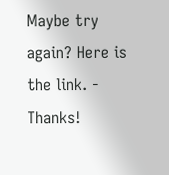Maybe try again? Here is the link. - Thanks!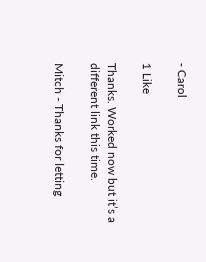- Carol

1 Like

Thanks. Worked now but it’s a different link this time.

Mitch - Thanks for letting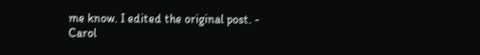me know. I edited the original post. - Carol